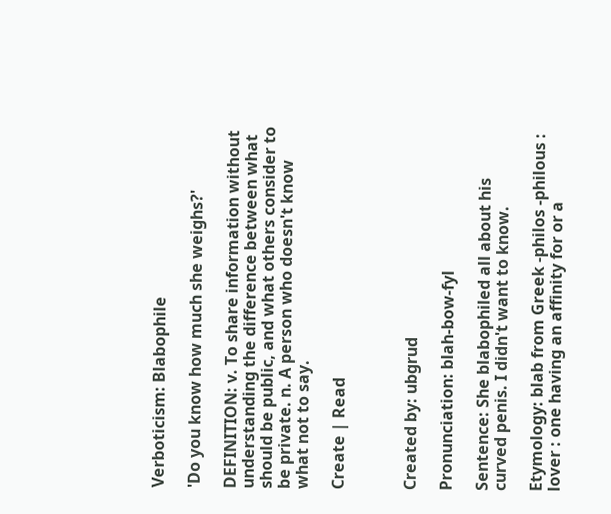Verboticism: Blabophile

'Do you know how much she weighs?'

DEFINITION: v. To share information without understanding the difference between what should be public, and what others consider to be private. n. A person who doesn't know what not to say.

Create | Read



Created by: ubgrud

Pronunciation: blah-bow-fyl

Sentence: She blabophiled all about his curved penis. I didn't want to know.

Etymology: blab from Greek -philos -philous : lover : one having an affinity for or a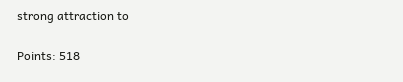strong attraction to

Points: 518